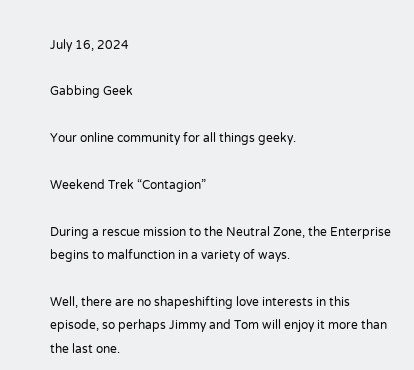July 16, 2024

Gabbing Geek

Your online community for all things geeky.

Weekend Trek “Contagion”

During a rescue mission to the Neutral Zone, the Enterprise begins to malfunction in a variety of ways.

Well, there are no shapeshifting love interests in this episode, so perhaps Jimmy and Tom will enjoy it more than the last one.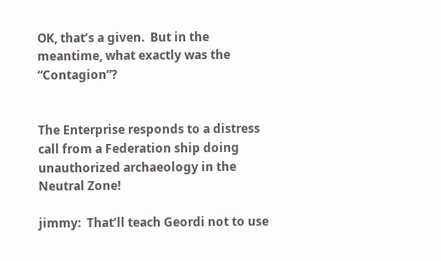OK, that’s a given.  But in the meantime, what exactly was the “Contagion”?


The Enterprise responds to a distress call from a Federation ship doing unauthorized archaeology in the Neutral Zone!

jimmy:  That’ll teach Geordi not to use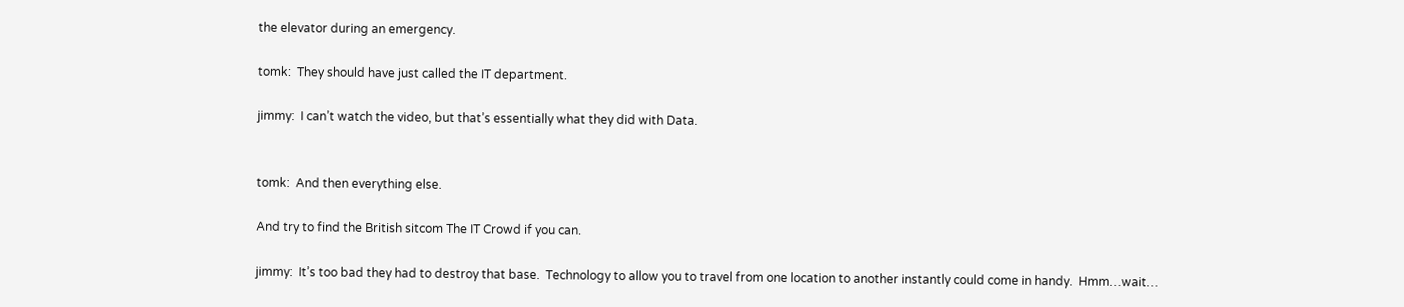the elevator during an emergency.

tomk:  They should have just called the IT department.

jimmy:  I can’t watch the video, but that’s essentially what they did with Data.


tomk:  And then everything else.

And try to find the British sitcom The IT Crowd if you can.

jimmy:  It’s too bad they had to destroy that base.  Technology to allow you to travel from one location to another instantly could come in handy.  Hmm…wait…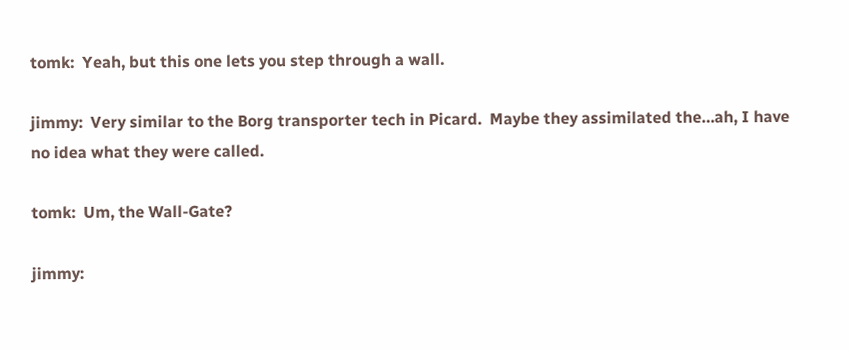tomk:  Yeah, but this one lets you step through a wall.

jimmy:  Very similar to the Borg transporter tech in Picard.  Maybe they assimilated the…ah, I have no idea what they were called.

tomk:  Um, the Wall-Gate?

jimmy: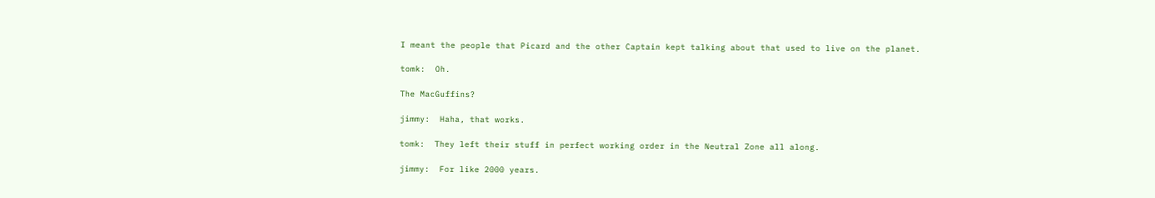I meant the people that Picard and the other Captain kept talking about that used to live on the planet.

tomk:  Oh.

The MacGuffins?

jimmy:  Haha, that works.

tomk:  They left their stuff in perfect working order in the Neutral Zone all along.

jimmy:  For like 2000 years.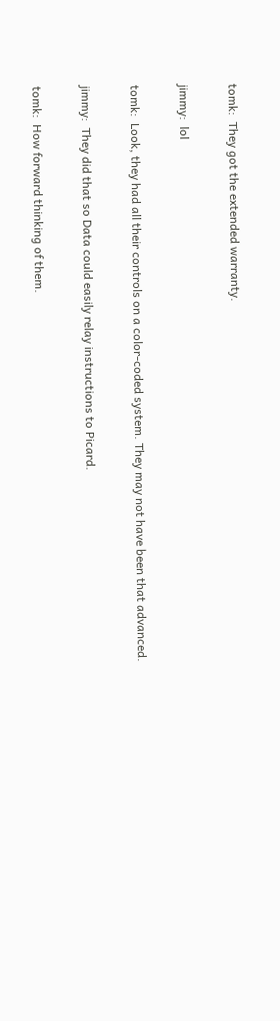tomk:  They got the extended warranty.

jimmy:  lol

tomk:  Look, they had all their controls on a color-coded system. They may not have been that advanced.

jimmy:  They did that so Data could easily relay instructions to Picard.

tomk:  How forward thinking of them.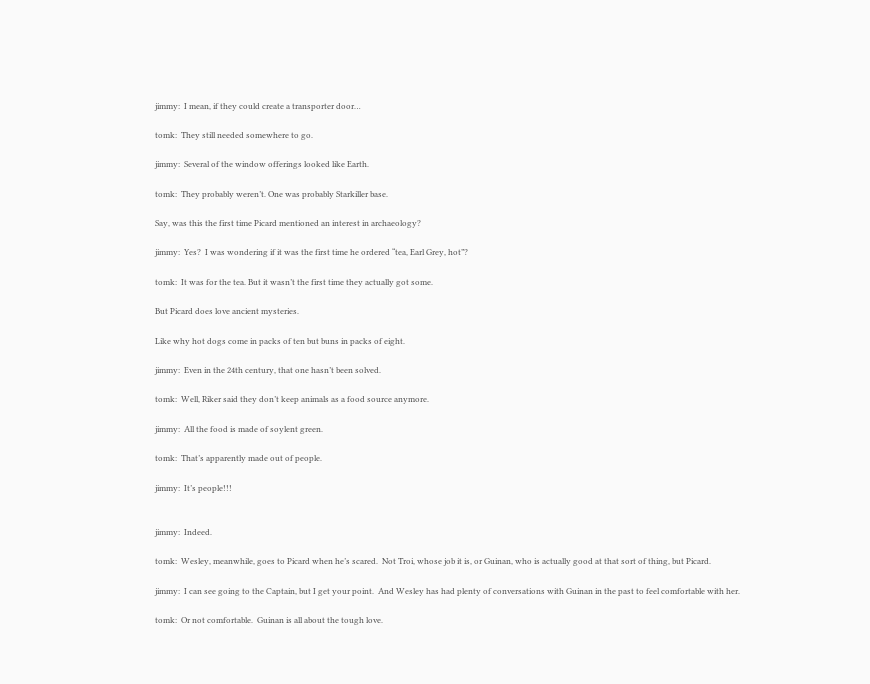jimmy:  I mean, if they could create a transporter door…

tomk:  They still needed somewhere to go.

jimmy:  Several of the window offerings looked like Earth.

tomk:  They probably weren’t. One was probably Starkiller base.

Say, was this the first time Picard mentioned an interest in archaeology?

jimmy:  Yes?  I was wondering if it was the first time he ordered “tea, Earl Grey, hot”?

tomk:  It was for the tea. But it wasn’t the first time they actually got some.

But Picard does love ancient mysteries.

Like why hot dogs come in packs of ten but buns in packs of eight.

jimmy:  Even in the 24th century, that one hasn’t been solved.

tomk:  Well, Riker said they don’t keep animals as a food source anymore.

jimmy:  All the food is made of soylent green.

tomk:  That’s apparently made out of people.

jimmy:  It’s people!!!


jimmy:  Indeed.

tomk:  Wesley, meanwhile, goes to Picard when he’s scared.  Not Troi, whose job it is, or Guinan, who is actually good at that sort of thing, but Picard.

jimmy:  I can see going to the Captain, but I get your point.  And Wesley has had plenty of conversations with Guinan in the past to feel comfortable with her.

tomk:  Or not comfortable.  Guinan is all about the tough love.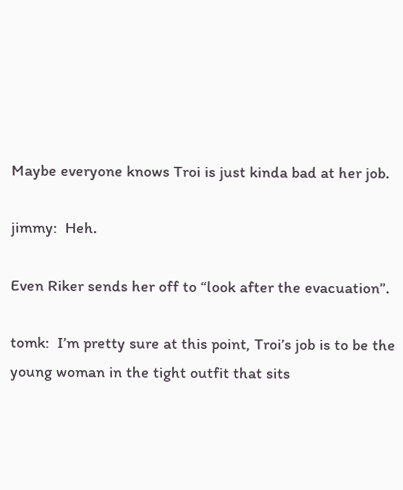Maybe everyone knows Troi is just kinda bad at her job.

jimmy:  Heh.

Even Riker sends her off to “look after the evacuation”.

tomk:  I’m pretty sure at this point, Troi’s job is to be the young woman in the tight outfit that sits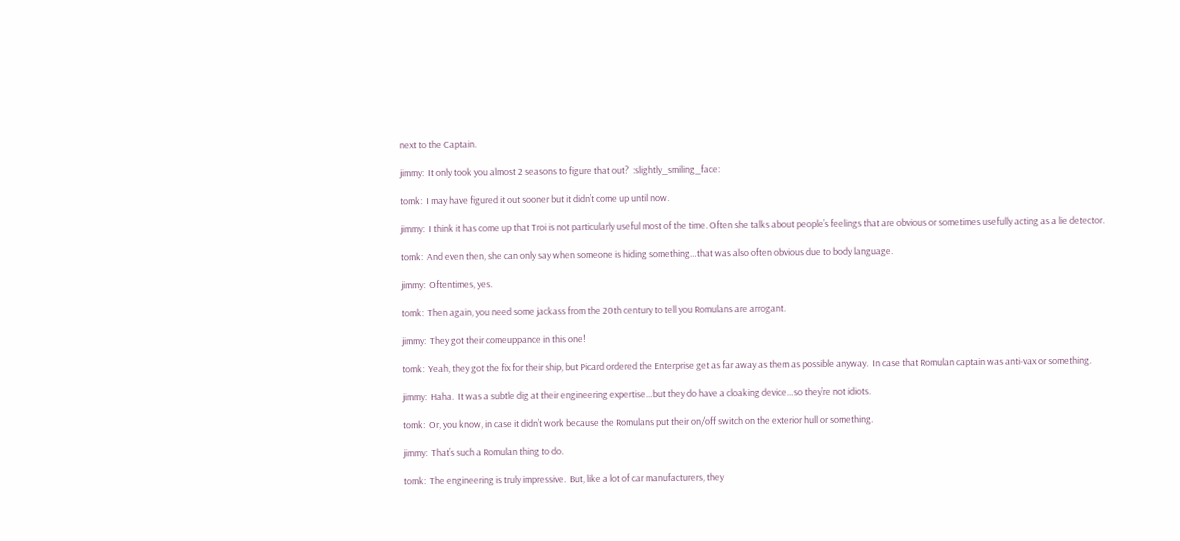next to the Captain.

jimmy:  It only took you almost 2 seasons to figure that out?  :slightly_smiling_face:

tomk:  I may have figured it out sooner but it didn’t come up until now.

jimmy:  I think it has come up that Troi is not particularly useful most of the time. Often she talks about people’s feelings that are obvious or sometimes usefully acting as a lie detector.

tomk:  And even then, she can only say when someone is hiding something…that was also often obvious due to body language.

jimmy:  Oftentimes, yes.

tomk:  Then again, you need some jackass from the 20th century to tell you Romulans are arrogant.

jimmy:  They got their comeuppance in this one!

tomk:  Yeah, they got the fix for their ship, but Picard ordered the Enterprise get as far away as them as possible anyway.  In case that Romulan captain was anti-vax or something.

jimmy:  Haha.  It was a subtle dig at their engineering expertise…but they do have a cloaking device…so they’re not idiots.

tomk:  Or, you know, in case it didn’t work because the Romulans put their on/off switch on the exterior hull or something.

jimmy:  That’s such a Romulan thing to do.

tomk:  The engineering is truly impressive.  But, like a lot of car manufacturers, they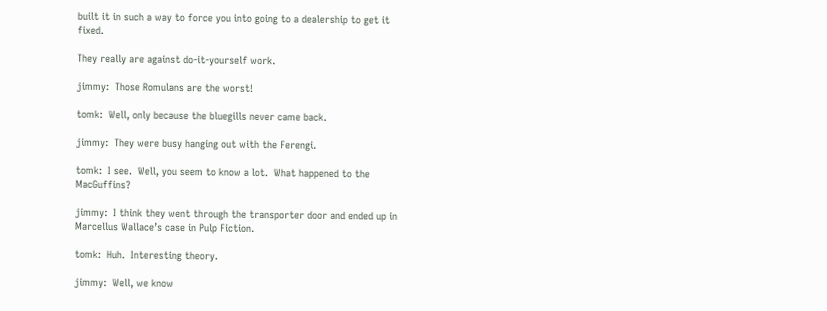built it in such a way to force you into going to a dealership to get it fixed.

They really are against do-it-yourself work.

jimmy:  Those Romulans are the worst!

tomk:  Well, only because the bluegills never came back.

jimmy:  They were busy hanging out with the Ferengi.

tomk:  I see.  Well, you seem to know a lot.  What happened to the MacGuffins?

jimmy:  I think they went through the transporter door and ended up in Marcellus Wallace’s case in Pulp Fiction.

tomk:  Huh.  Interesting theory.

jimmy:  Well, we know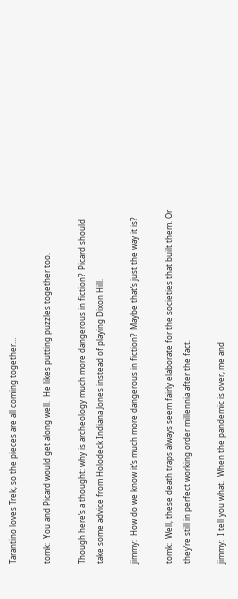Tarantino loves Trek, so the pieces are all coming together…

tomk:  You and Picard would get along well.  He likes putting puzzles together too.

Though here’s a thought: why is archeology much more dangerous in fiction?  Picard should take some advice from Holodeck Indiana Jones instead of playing Dixon Hill.

jimmy:  How do we know it’s much more dangerous in fiction?  Maybe that’s just the way it is?

tomk:  Well, these death traps always seem fairly elaborate for the societies that built them. Or they’re still in perfect working order millennia after the fact.

jimmy:  I tell you what.  When the pandemic is over, me and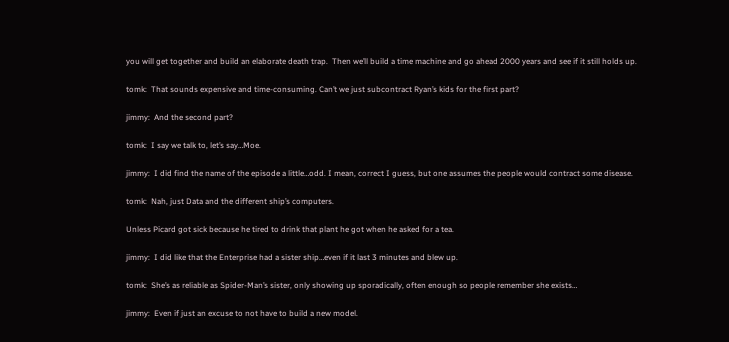you will get together and build an elaborate death trap.  Then we’ll build a time machine and go ahead 2000 years and see if it still holds up.

tomk:  That sounds expensive and time-consuming. Can’t we just subcontract Ryan’s kids for the first part?

jimmy:  And the second part?

tomk:  I say we talk to, let’s say…Moe.

jimmy:  I did find the name of the episode a little…odd. I mean, correct I guess, but one assumes the people would contract some disease.

tomk:  Nah, just Data and the different ship’s computers.

Unless Picard got sick because he tired to drink that plant he got when he asked for a tea.

jimmy:  I did like that the Enterprise had a sister ship…even if it last 3 minutes and blew up.

tomk:  She’s as reliable as Spider-Man’s sister, only showing up sporadically, often enough so people remember she exists…

jimmy:  Even if just an excuse to not have to build a new model.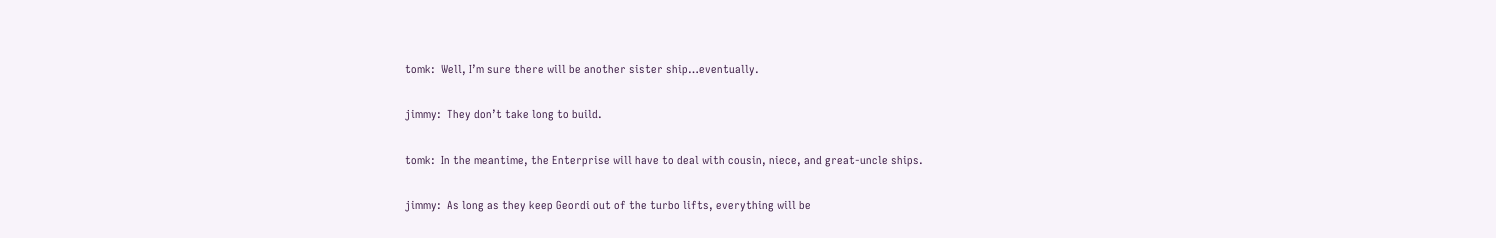tomk:  Well, I’m sure there will be another sister ship…eventually.

jimmy:  They don’t take long to build.

tomk:  In the meantime, the Enterprise will have to deal with cousin, niece, and great-uncle ships.

jimmy:  As long as they keep Geordi out of the turbo lifts, everything will be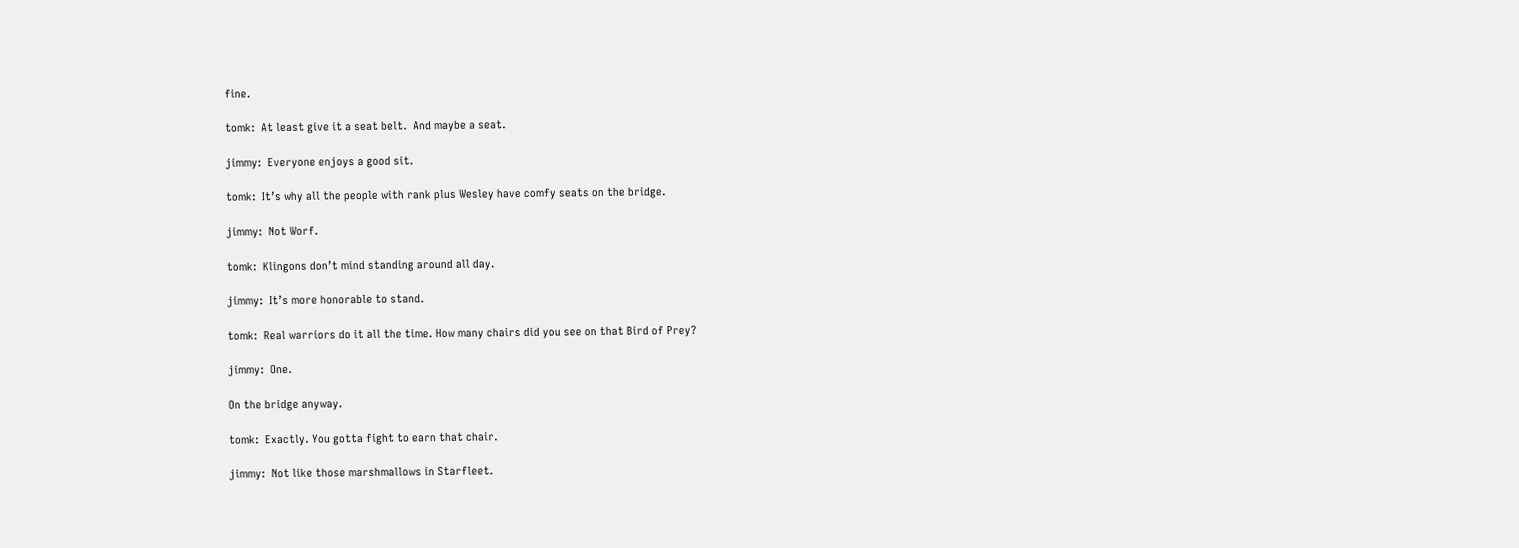fine.

tomk:  At least give it a seat belt.  And maybe a seat.

jimmy:  Everyone enjoys a good sit.

tomk:  It’s why all the people with rank plus Wesley have comfy seats on the bridge.

jimmy:  Not Worf.

tomk:  Klingons don’t mind standing around all day.

jimmy:  It’s more honorable to stand.

tomk:  Real warriors do it all the time. How many chairs did you see on that Bird of Prey?

jimmy:  One.

On the bridge anyway.

tomk:  Exactly. You gotta fight to earn that chair.

jimmy:  Not like those marshmallows in Starfleet.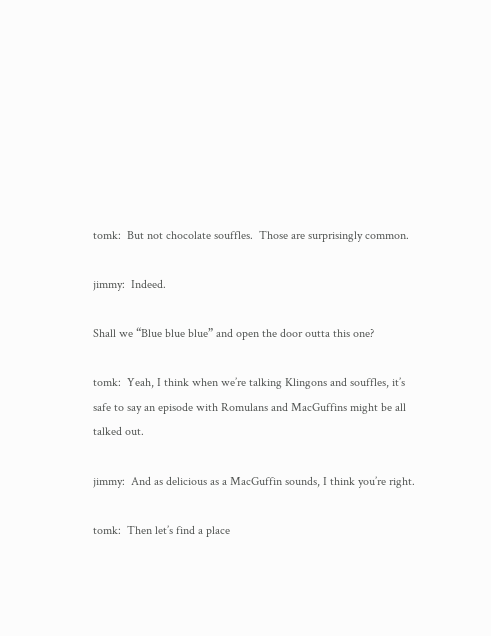tomk:  But not chocolate souffles.  Those are surprisingly common.

jimmy:  Indeed.

Shall we “Blue blue blue” and open the door outta this one?

tomk:  Yeah, I think when we’re talking Klingons and souffles, it’s safe to say an episode with Romulans and MacGuffins might be all talked out.

jimmy:  And as delicious as a MacGuffin sounds, I think you’re right.

tomk:  Then let’s find a place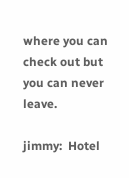where you can check out but you can never leave.

jimmy:  Hotel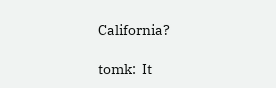California?

tomk:  It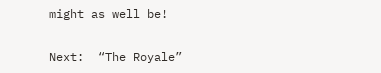might as well be!

Next:  “The Royale”